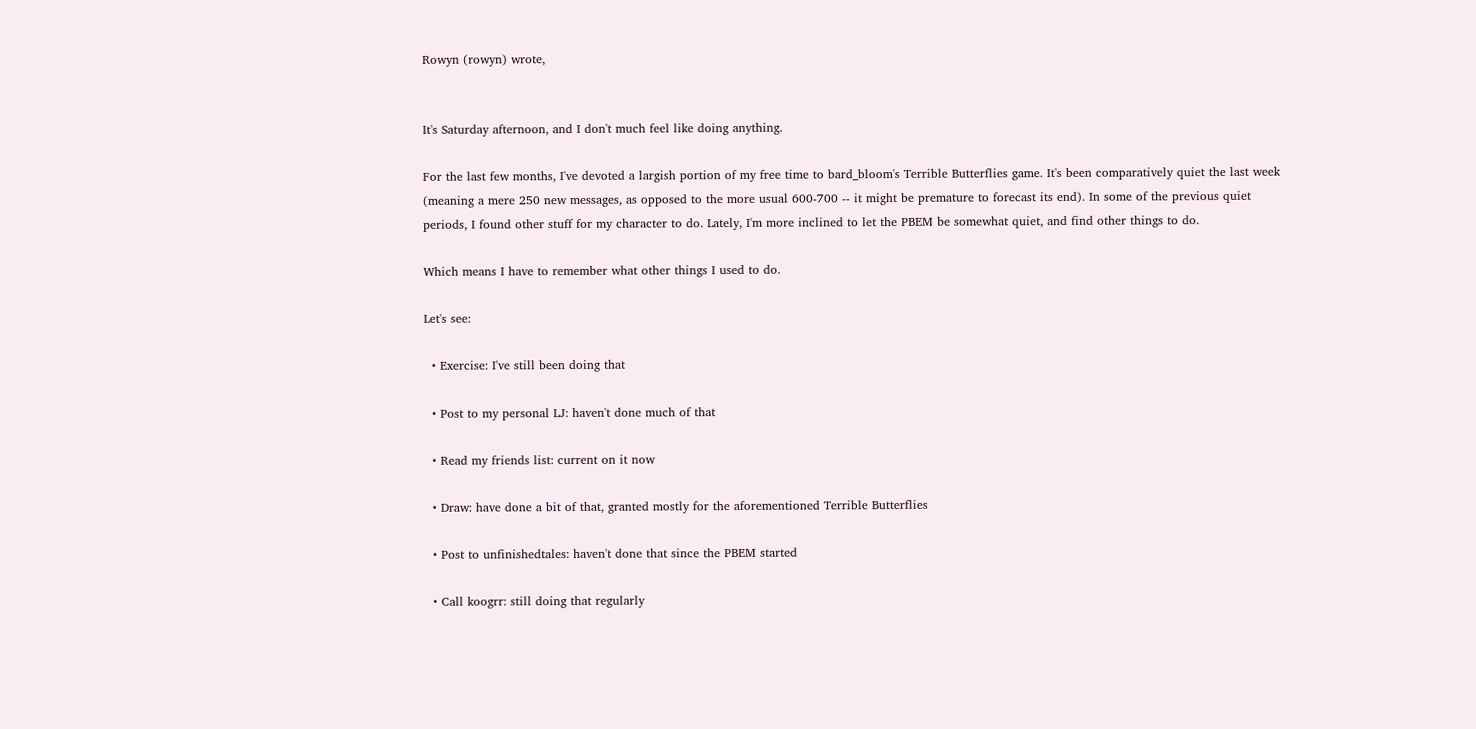Rowyn (rowyn) wrote,


It's Saturday afternoon, and I don't much feel like doing anything.

For the last few months, I've devoted a largish portion of my free time to bard_bloom's Terrible Butterflies game. It's been comparatively quiet the last week (meaning a mere 250 new messages, as opposed to the more usual 600-700 -- it might be premature to forecast its end). In some of the previous quiet periods, I found other stuff for my character to do. Lately, I'm more inclined to let the PBEM be somewhat quiet, and find other things to do.

Which means I have to remember what other things I used to do.

Let's see:

  • Exercise: I've still been doing that

  • Post to my personal LJ: haven't done much of that

  • Read my friends list: current on it now

  • Draw: have done a bit of that, granted mostly for the aforementioned Terrible Butterflies

  • Post to unfinishedtales: haven't done that since the PBEM started

  • Call koogrr: still doing that regularly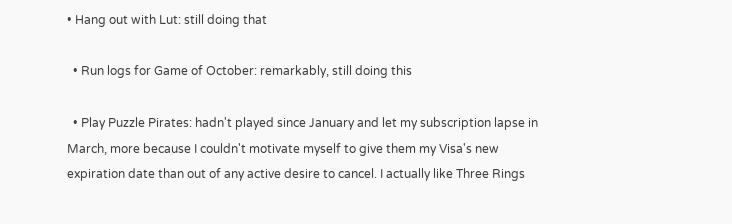• Hang out with Lut: still doing that

  • Run logs for Game of October: remarkably, still doing this

  • Play Puzzle Pirates: hadn't played since January and let my subscription lapse in March, more because I couldn't motivate myself to give them my Visa's new expiration date than out of any active desire to cancel. I actually like Three Rings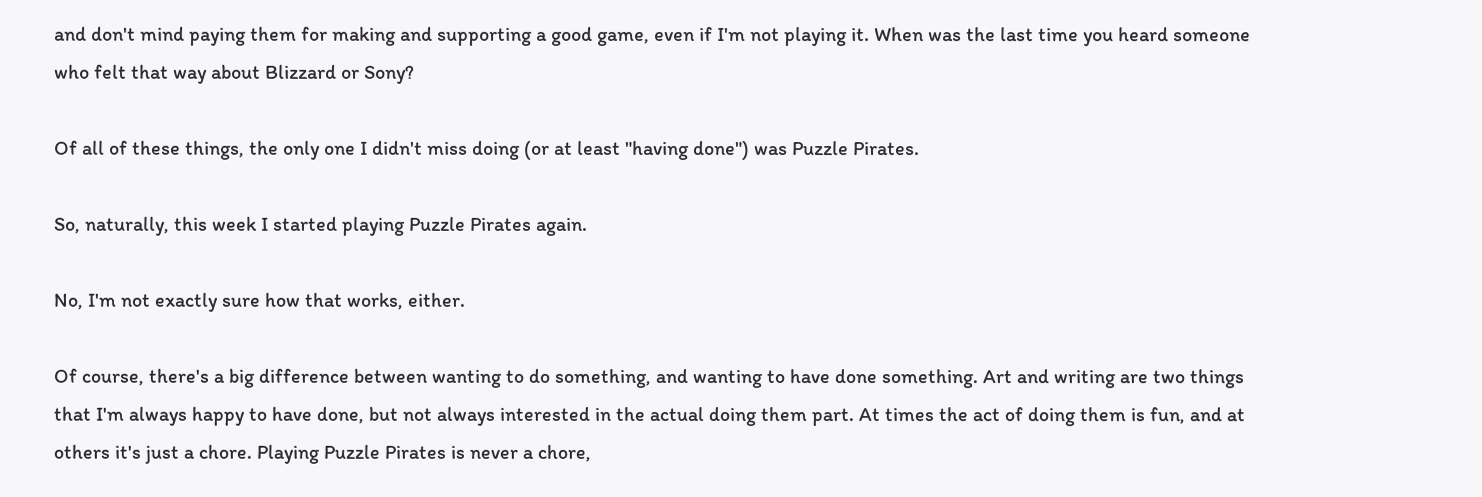and don't mind paying them for making and supporting a good game, even if I'm not playing it. When was the last time you heard someone who felt that way about Blizzard or Sony?

Of all of these things, the only one I didn't miss doing (or at least "having done") was Puzzle Pirates.

So, naturally, this week I started playing Puzzle Pirates again.

No, I'm not exactly sure how that works, either.

Of course, there's a big difference between wanting to do something, and wanting to have done something. Art and writing are two things that I'm always happy to have done, but not always interested in the actual doing them part. At times the act of doing them is fun, and at others it's just a chore. Playing Puzzle Pirates is never a chore,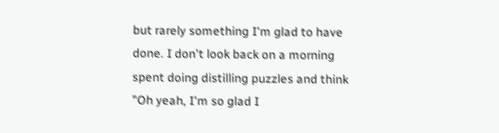but rarely something I'm glad to have done. I don't look back on a morning spent doing distilling puzzles and think "Oh yeah, I'm so glad I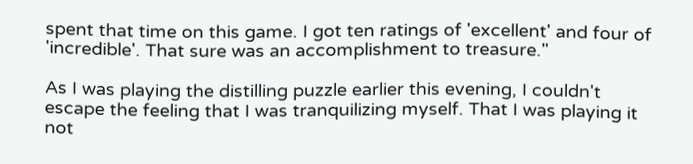spent that time on this game. I got ten ratings of 'excellent' and four of 'incredible'. That sure was an accomplishment to treasure."

As I was playing the distilling puzzle earlier this evening, I couldn't escape the feeling that I was tranquilizing myself. That I was playing it not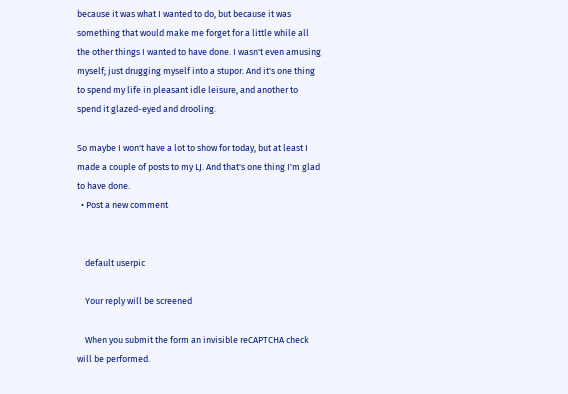because it was what I wanted to do, but because it was something that would make me forget for a little while all the other things I wanted to have done. I wasn't even amusing myself; just drugging myself into a stupor. And it's one thing to spend my life in pleasant idle leisure, and another to spend it glazed-eyed and drooling.

So maybe I won't have a lot to show for today, but at least I made a couple of posts to my LJ. And that's one thing I'm glad to have done.
  • Post a new comment


    default userpic

    Your reply will be screened

    When you submit the form an invisible reCAPTCHA check will be performed.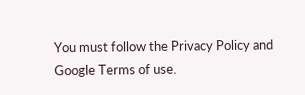You must follow the Privacy Policy and Google Terms of use.